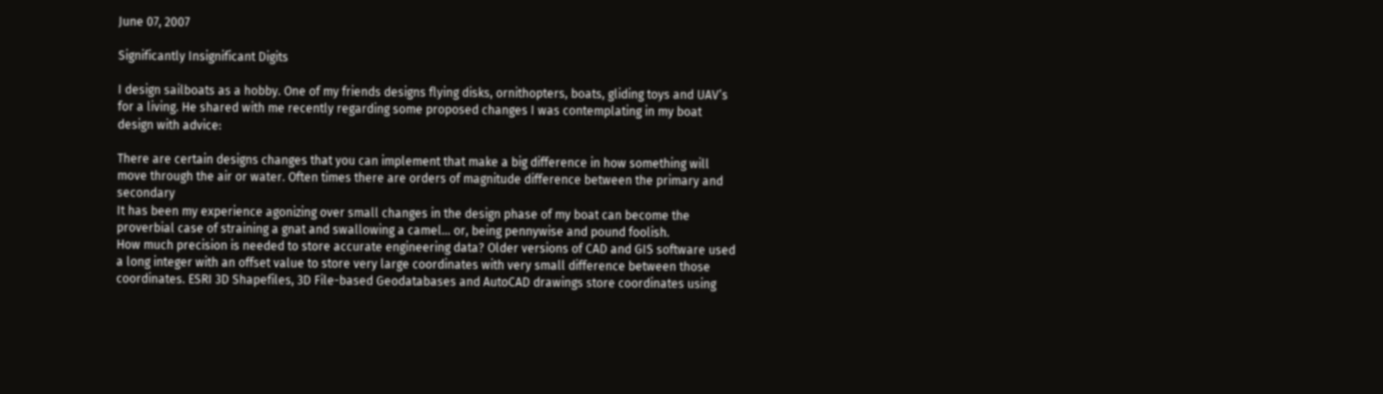June 07, 2007

Significantly Insignificant Digits

I design sailboats as a hobby. One of my friends designs flying disks, ornithopters, boats, gliding toys and UAV’s for a living. He shared with me recently regarding some proposed changes I was contemplating in my boat design with advice:

There are certain designs changes that you can implement that make a big difference in how something will move through the air or water. Often times there are orders of magnitude difference between the primary and secondary
It has been my experience agonizing over small changes in the design phase of my boat can become the proverbial case of straining a gnat and swallowing a camel… or, being pennywise and pound foolish.
How much precision is needed to store accurate engineering data? Older versions of CAD and GIS software used a long integer with an offset value to store very large coordinates with very small difference between those coordinates. ESRI 3D Shapefiles, 3D File-based Geodatabases and AutoCAD drawings store coordinates using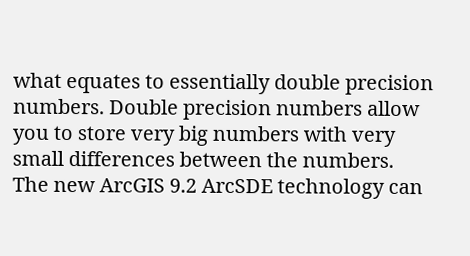what equates to essentially double precision numbers. Double precision numbers allow you to store very big numbers with very small differences between the numbers. The new ArcGIS 9.2 ArcSDE technology can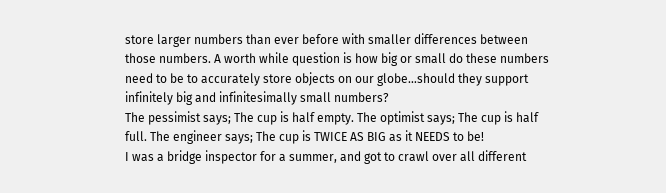store larger numbers than ever before with smaller differences between those numbers. A worth while question is how big or small do these numbers need to be to accurately store objects on our globe…should they support infinitely big and infinitesimally small numbers?
The pessimist says; The cup is half empty. The optimist says; The cup is half full. The engineer says; The cup is TWICE AS BIG as it NEEDS to be!
I was a bridge inspector for a summer, and got to crawl over all different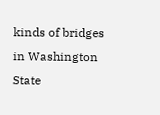kinds of bridges in Washington State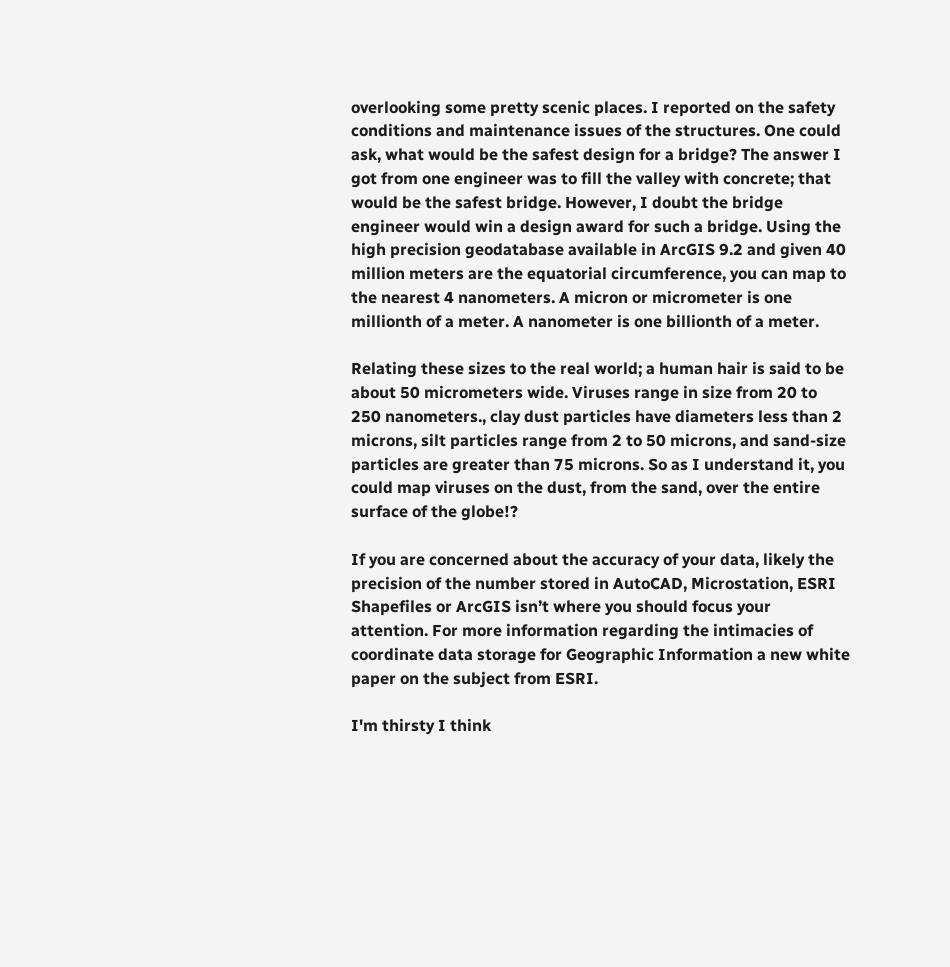overlooking some pretty scenic places. I reported on the safety conditions and maintenance issues of the structures. One could ask, what would be the safest design for a bridge? The answer I got from one engineer was to fill the valley with concrete; that would be the safest bridge. However, I doubt the bridge engineer would win a design award for such a bridge. Using the high precision geodatabase available in ArcGIS 9.2 and given 40 million meters are the equatorial circumference, you can map to the nearest 4 nanometers. A micron or micrometer is one millionth of a meter. A nanometer is one billionth of a meter.

Relating these sizes to the real world; a human hair is said to be about 50 micrometers wide. Viruses range in size from 20 to 250 nanometers., clay dust particles have diameters less than 2 microns, silt particles range from 2 to 50 microns, and sand-size particles are greater than 75 microns. So as I understand it, you could map viruses on the dust, from the sand, over the entire surface of the globe!?

If you are concerned about the accuracy of your data, likely the precision of the number stored in AutoCAD, Microstation, ESRI Shapefiles or ArcGIS isn’t where you should focus your attention. For more information regarding the intimacies of coordinate data storage for Geographic Information a new white paper on the subject from ESRI.

I'm thirsty I think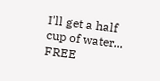I'll get a half cup of water...
FREE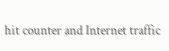hit counter and Internet traffic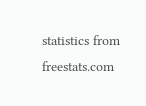statistics from freestats.com